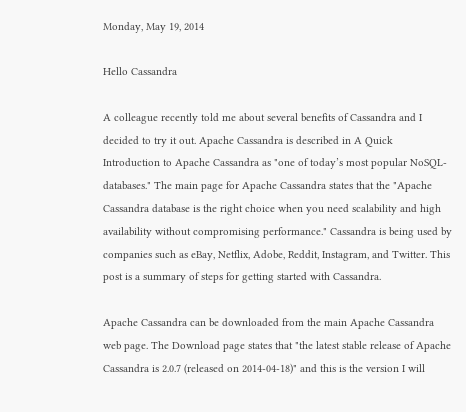Monday, May 19, 2014

Hello Cassandra

A colleague recently told me about several benefits of Cassandra and I decided to try it out. Apache Cassandra is described in A Quick Introduction to Apache Cassandra as "one of today’s most popular NoSQL-databases." The main page for Apache Cassandra states that the "Apache Cassandra database is the right choice when you need scalability and high availability without compromising performance." Cassandra is being used by companies such as eBay, Netflix, Adobe, Reddit, Instagram, and Twitter. This post is a summary of steps for getting started with Cassandra.

Apache Cassandra can be downloaded from the main Apache Cassandra web page. The Download page states that "the latest stable release of Apache Cassandra is 2.0.7 (released on 2014-04-18)" and this is the version I will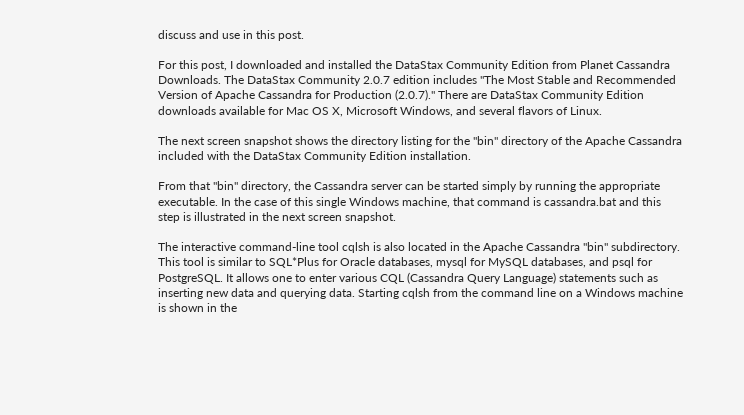discuss and use in this post.

For this post, I downloaded and installed the DataStax Community Edition from Planet Cassandra Downloads. The DataStax Community 2.0.7 edition includes "The Most Stable and Recommended Version of Apache Cassandra for Production (2.0.7)." There are DataStax Community Edition downloads available for Mac OS X, Microsoft Windows, and several flavors of Linux.

The next screen snapshot shows the directory listing for the "bin" directory of the Apache Cassandra included with the DataStax Community Edition installation.

From that "bin" directory, the Cassandra server can be started simply by running the appropriate executable. In the case of this single Windows machine, that command is cassandra.bat and this step is illustrated in the next screen snapshot.

The interactive command-line tool cqlsh is also located in the Apache Cassandra "bin" subdirectory. This tool is similar to SQL*Plus for Oracle databases, mysql for MySQL databases, and psql for PostgreSQL. It allows one to enter various CQL (Cassandra Query Language) statements such as inserting new data and querying data. Starting cqlsh from the command line on a Windows machine is shown in the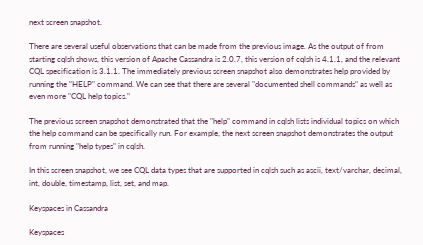next screen snapshot.

There are several useful observations that can be made from the previous image. As the output of from starting cqlsh shows, this version of Apache Cassandra is 2.0.7, this version of cqlsh is 4.1.1, and the relevant CQL specification is 3.1.1. The immediately previous screen snapshot also demonstrates help provided by running the "HELP" command. We can see that there are several "documented shell commands" as well as even more "CQL help topics."

The previous screen snapshot demonstrated that the "help" command in cqlsh lists individual topics on which the help command can be specifically run. For example, the next screen snapshot demonstrates the output from running "help types" in cqlsh.

In this screen snapshot, we see CQL data types that are supported in cqlsh such as ascii, text/varchar, decimal, int, double, timestamp, list, set, and map.

Keyspaces in Cassandra

Keyspaces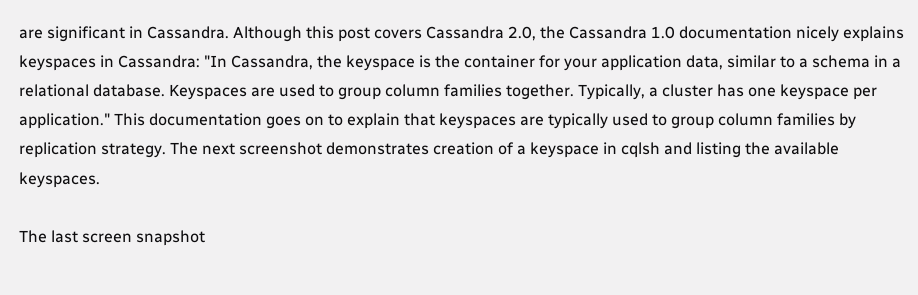are significant in Cassandra. Although this post covers Cassandra 2.0, the Cassandra 1.0 documentation nicely explains keyspaces in Cassandra: "In Cassandra, the keyspace is the container for your application data, similar to a schema in a relational database. Keyspaces are used to group column families together. Typically, a cluster has one keyspace per application." This documentation goes on to explain that keyspaces are typically used to group column families by replication strategy. The next screenshot demonstrates creation of a keyspace in cqlsh and listing the available keyspaces.

The last screen snapshot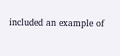included an example of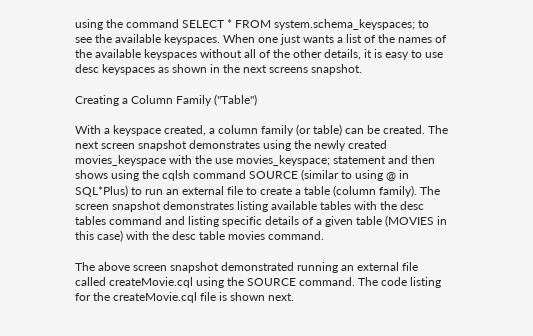using the command SELECT * FROM system.schema_keyspaces; to see the available keyspaces. When one just wants a list of the names of the available keyspaces without all of the other details, it is easy to use desc keyspaces as shown in the next screens snapshot.

Creating a Column Family ("Table")

With a keyspace created, a column family (or table) can be created. The next screen snapshot demonstrates using the newly created movies_keyspace with the use movies_keyspace; statement and then shows using the cqlsh command SOURCE (similar to using @ in SQL*Plus) to run an external file to create a table (column family). The screen snapshot demonstrates listing available tables with the desc tables command and listing specific details of a given table (MOVIES in this case) with the desc table movies command.

The above screen snapshot demonstrated running an external file called createMovie.cql using the SOURCE command. The code listing for the createMovie.cql file is shown next.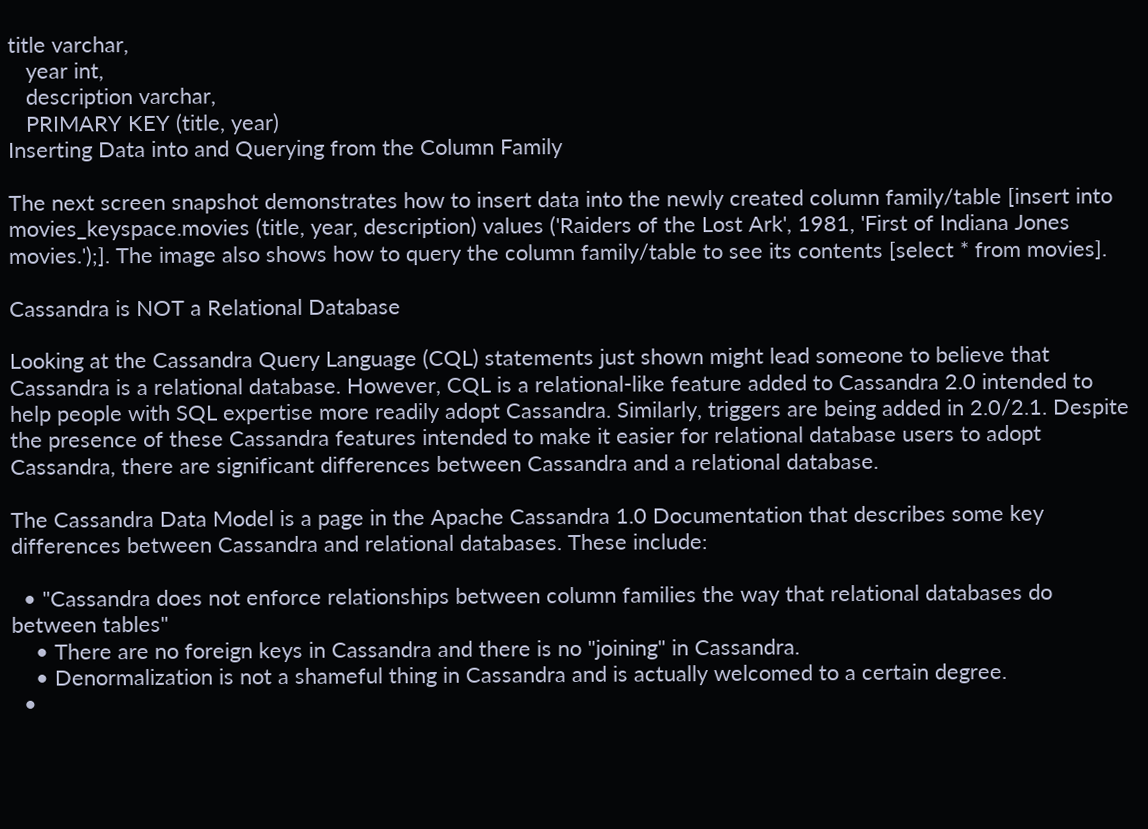title varchar,
   year int,
   description varchar,
   PRIMARY KEY (title, year)
Inserting Data into and Querying from the Column Family

The next screen snapshot demonstrates how to insert data into the newly created column family/table [insert into movies_keyspace.movies (title, year, description) values ('Raiders of the Lost Ark', 1981, 'First of Indiana Jones movies.');]. The image also shows how to query the column family/table to see its contents [select * from movies].

Cassandra is NOT a Relational Database

Looking at the Cassandra Query Language (CQL) statements just shown might lead someone to believe that Cassandra is a relational database. However, CQL is a relational-like feature added to Cassandra 2.0 intended to help people with SQL expertise more readily adopt Cassandra. Similarly, triggers are being added in 2.0/2.1. Despite the presence of these Cassandra features intended to make it easier for relational database users to adopt Cassandra, there are significant differences between Cassandra and a relational database.

The Cassandra Data Model is a page in the Apache Cassandra 1.0 Documentation that describes some key differences between Cassandra and relational databases. These include:

  • "Cassandra does not enforce relationships between column families the way that relational databases do between tables"
    • There are no foreign keys in Cassandra and there is no "joining" in Cassandra.
    • Denormalization is not a shameful thing in Cassandra and is actually welcomed to a certain degree.
  •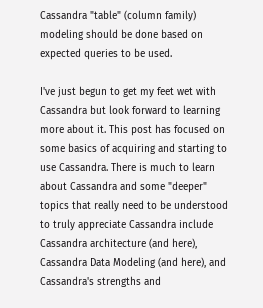Cassandra "table" (column family) modeling should be done based on expected queries to be used.

I've just begun to get my feet wet with Cassandra but look forward to learning more about it. This post has focused on some basics of acquiring and starting to use Cassandra. There is much to learn about Cassandra and some "deeper" topics that really need to be understood to truly appreciate Cassandra include Cassandra architecture (and here), Cassandra Data Modeling (and here), and Cassandra's strengths and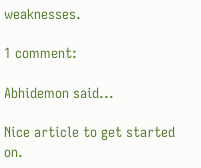weaknesses.

1 comment:

Abhidemon said...

Nice article to get started on.